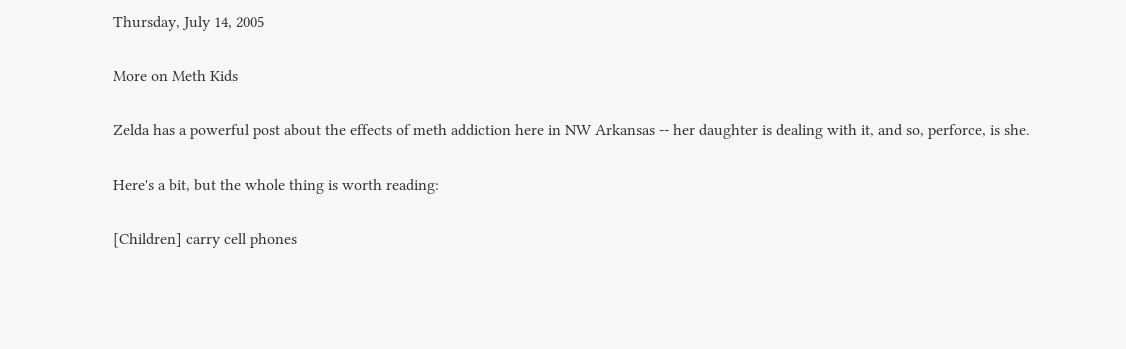Thursday, July 14, 2005

More on Meth Kids

Zelda has a powerful post about the effects of meth addiction here in NW Arkansas -- her daughter is dealing with it, and so, perforce, is she.

Here's a bit, but the whole thing is worth reading:

[Children] carry cell phones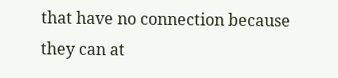that have no connection because they can at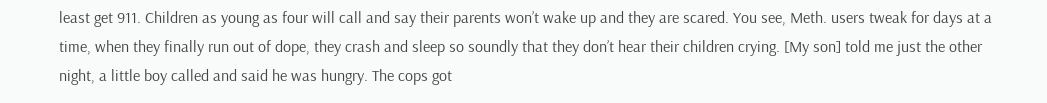least get 911. Children as young as four will call and say their parents won’t wake up and they are scared. You see, Meth. users tweak for days at a time, when they finally run out of dope, they crash and sleep so soundly that they don’t hear their children crying. [My son] told me just the other night, a little boy called and said he was hungry. The cops got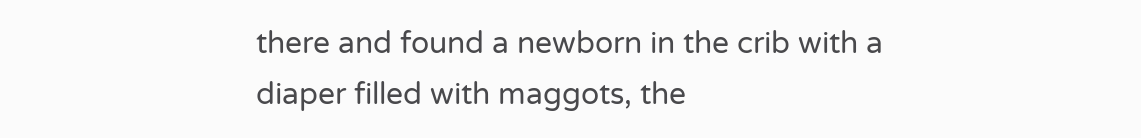there and found a newborn in the crib with a diaper filled with maggots, the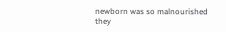newborn was so malnourished they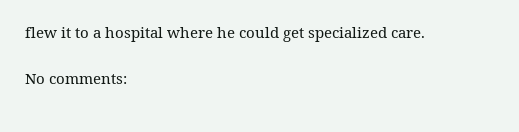flew it to a hospital where he could get specialized care.

No comments: